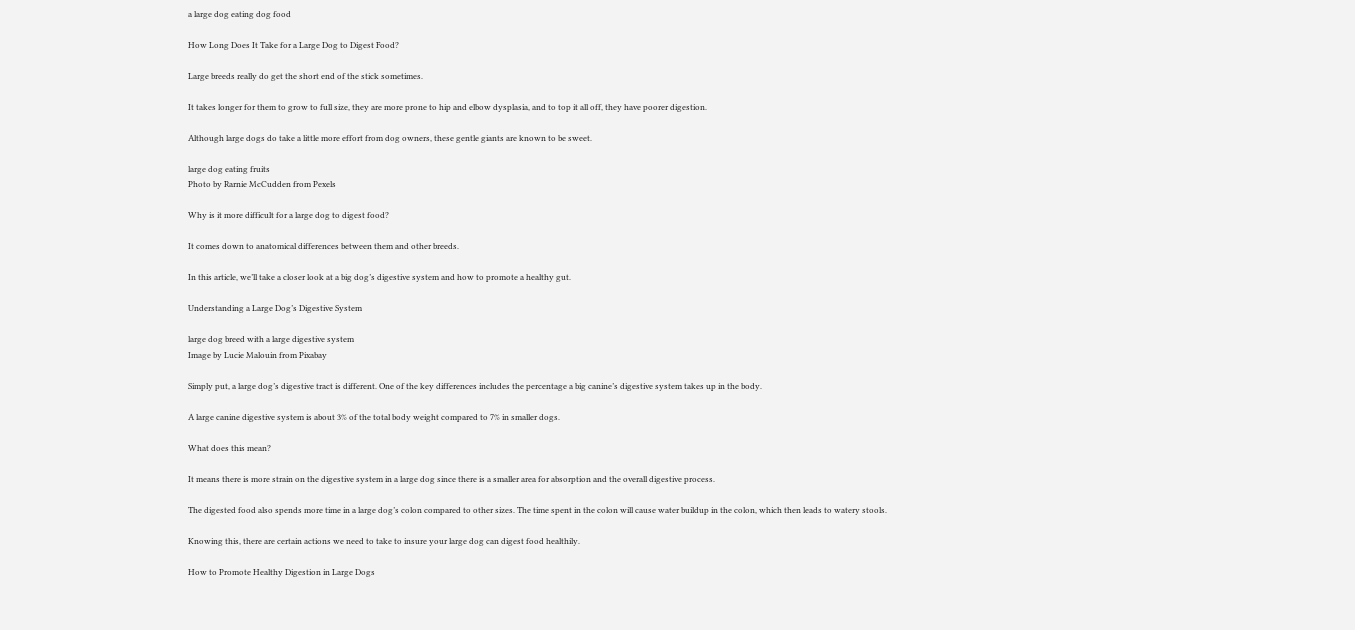a large dog eating dog food

How Long Does It Take for a Large Dog to Digest Food?

Large breeds really do get the short end of the stick sometimes.

It takes longer for them to grow to full size, they are more prone to hip and elbow dysplasia, and to top it all off, they have poorer digestion.

Although large dogs do take a little more effort from dog owners, these gentle giants are known to be sweet.

large dog eating fruits
Photo by Rarnie McCudden from Pexels

Why is it more difficult for a large dog to digest food?

It comes down to anatomical differences between them and other breeds.

In this article, we’ll take a closer look at a big dog’s digestive system and how to promote a healthy gut.

Understanding a Large Dog’s Digestive System

large dog breed with a large digestive system
Image by Lucie Malouin from Pixabay

Simply put, a large dog’s digestive tract is different. One of the key differences includes the percentage a big canine’s digestive system takes up in the body.

A large canine digestive system is about 3% of the total body weight compared to 7% in smaller dogs.

What does this mean?

It means there is more strain on the digestive system in a large dog since there is a smaller area for absorption and the overall digestive process.

The digested food also spends more time in a large dog’s colon compared to other sizes. The time spent in the colon will cause water buildup in the colon, which then leads to watery stools.

Knowing this, there are certain actions we need to take to insure your large dog can digest food healthily.

How to Promote Healthy Digestion in Large Dogs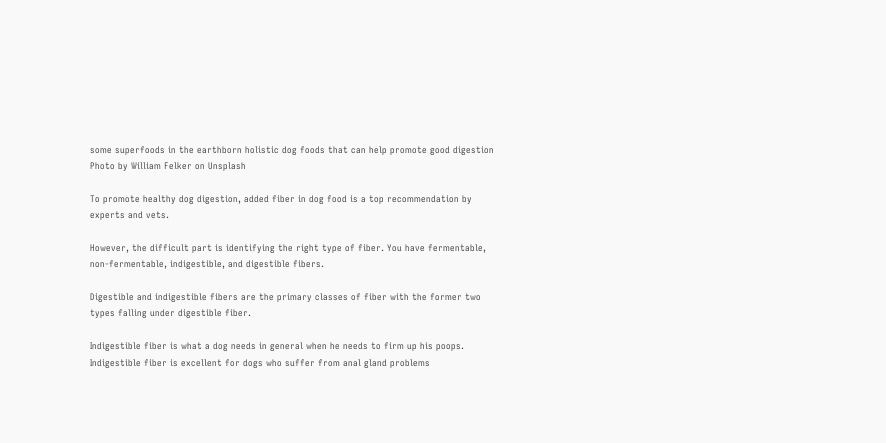some superfoods in the earthborn holistic dog foods that can help promote good digestion
Photo by William Felker on Unsplash

To promote healthy dog digestion, added fiber in dog food is a top recommendation by experts and vets.

However, the difficult part is identifying the right type of fiber. You have fermentable, non-fermentable, indigestible, and digestible fibers.

Digestible and indigestible fibers are the primary classes of fiber with the former two types falling under digestible fiber.

Indigestible fiber is what a dog needs in general when he needs to firm up his poops. Indigestible fiber is excellent for dogs who suffer from anal gland problems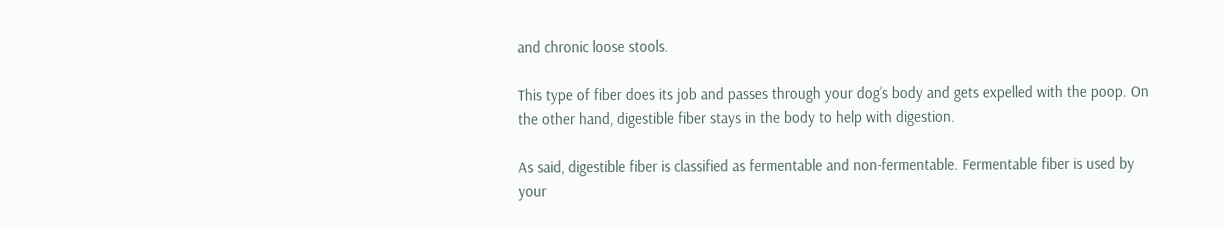and chronic loose stools.

This type of fiber does its job and passes through your dog’s body and gets expelled with the poop. On the other hand, digestible fiber stays in the body to help with digestion.

As said, digestible fiber is classified as fermentable and non-fermentable. Fermentable fiber is used by your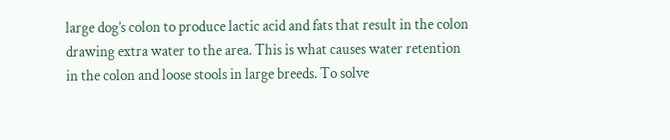large dog’s colon to produce lactic acid and fats that result in the colon drawing extra water to the area. This is what causes water retention in the colon and loose stools in large breeds. To solve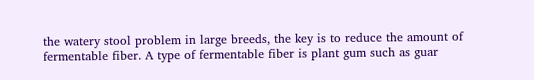the watery stool problem in large breeds, the key is to reduce the amount of fermentable fiber. A type of fermentable fiber is plant gum such as guar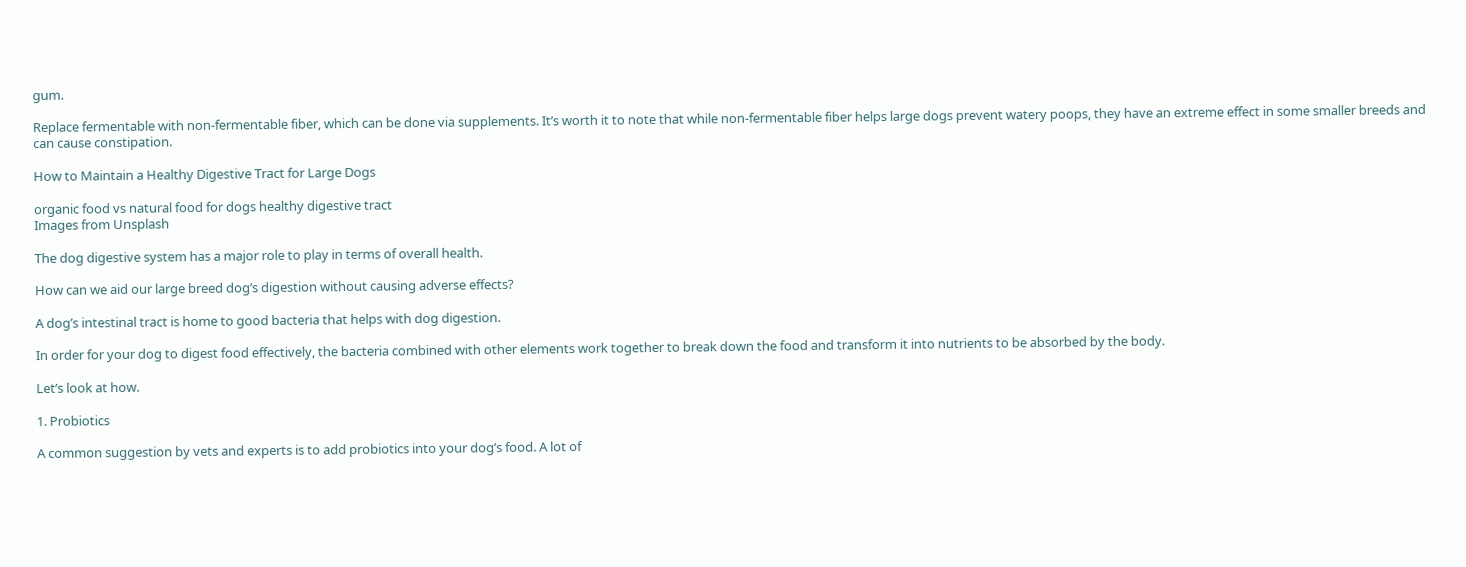gum.

Replace fermentable with non-fermentable fiber, which can be done via supplements. It’s worth it to note that while non-fermentable fiber helps large dogs prevent watery poops, they have an extreme effect in some smaller breeds and can cause constipation.

How to Maintain a Healthy Digestive Tract for Large Dogs

organic food vs natural food for dogs healthy digestive tract
Images from Unsplash

The dog digestive system has a major role to play in terms of overall health.

How can we aid our large breed dog’s digestion without causing adverse effects?

A dog’s intestinal tract is home to good bacteria that helps with dog digestion.

In order for your dog to digest food effectively, the bacteria combined with other elements work together to break down the food and transform it into nutrients to be absorbed by the body.

Let’s look at how.

1. Probiotics

A common suggestion by vets and experts is to add probiotics into your dog’s food. A lot of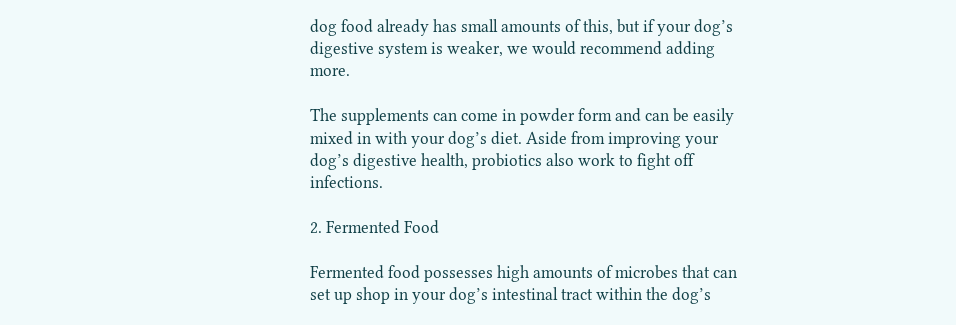dog food already has small amounts of this, but if your dog’s digestive system is weaker, we would recommend adding more.

The supplements can come in powder form and can be easily mixed in with your dog’s diet. Aside from improving your dog’s digestive health, probiotics also work to fight off infections.

2. Fermented Food

Fermented food possesses high amounts of microbes that can set up shop in your dog’s intestinal tract within the dog’s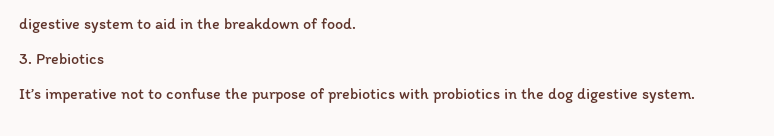digestive system to aid in the breakdown of food.

3. Prebiotics

It’s imperative not to confuse the purpose of prebiotics with probiotics in the dog digestive system.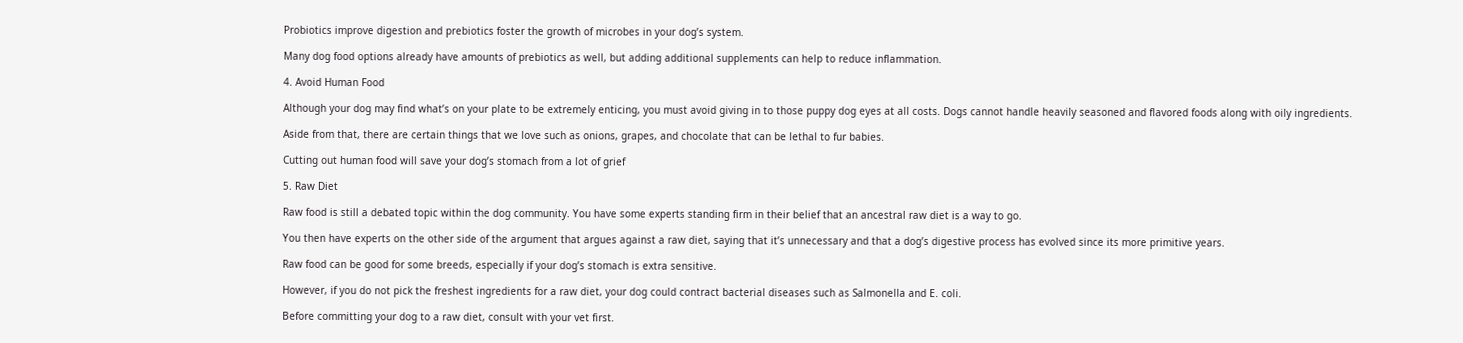Probiotics improve digestion and prebiotics foster the growth of microbes in your dog’s system.

Many dog food options already have amounts of prebiotics as well, but adding additional supplements can help to reduce inflammation.

4. Avoid Human Food

Although your dog may find what’s on your plate to be extremely enticing, you must avoid giving in to those puppy dog eyes at all costs. Dogs cannot handle heavily seasoned and flavored foods along with oily ingredients.

Aside from that, there are certain things that we love such as onions, grapes, and chocolate that can be lethal to fur babies.

Cutting out human food will save your dog’s stomach from a lot of grief

5. Raw Diet

Raw food is still a debated topic within the dog community. You have some experts standing firm in their belief that an ancestral raw diet is a way to go.

You then have experts on the other side of the argument that argues against a raw diet, saying that it’s unnecessary and that a dog’s digestive process has evolved since its more primitive years.

Raw food can be good for some breeds, especially if your dog’s stomach is extra sensitive.

However, if you do not pick the freshest ingredients for a raw diet, your dog could contract bacterial diseases such as Salmonella and E. coli.

Before committing your dog to a raw diet, consult with your vet first.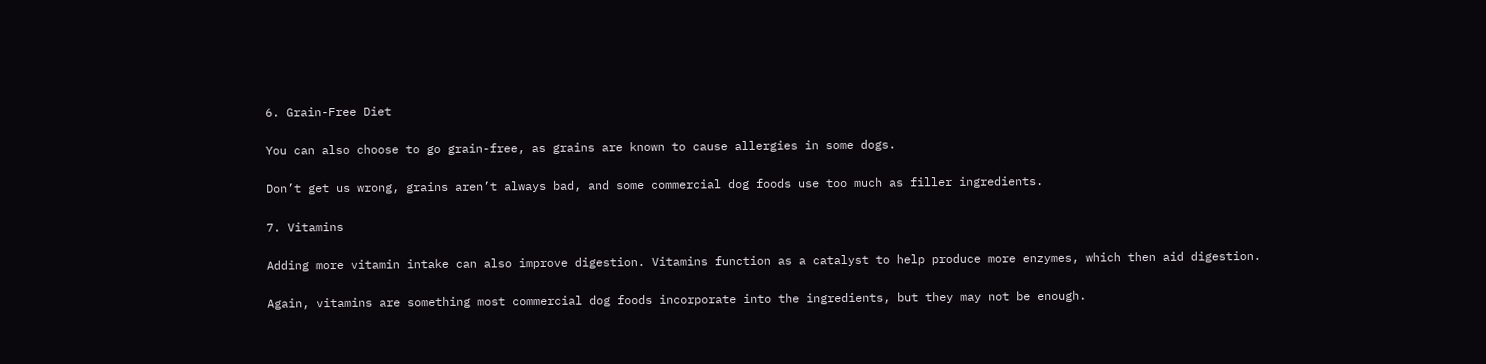6. Grain-Free Diet

You can also choose to go grain-free, as grains are known to cause allergies in some dogs.

Don’t get us wrong, grains aren’t always bad, and some commercial dog foods use too much as filler ingredients.

7. Vitamins

Adding more vitamin intake can also improve digestion. Vitamins function as a catalyst to help produce more enzymes, which then aid digestion.

Again, vitamins are something most commercial dog foods incorporate into the ingredients, but they may not be enough.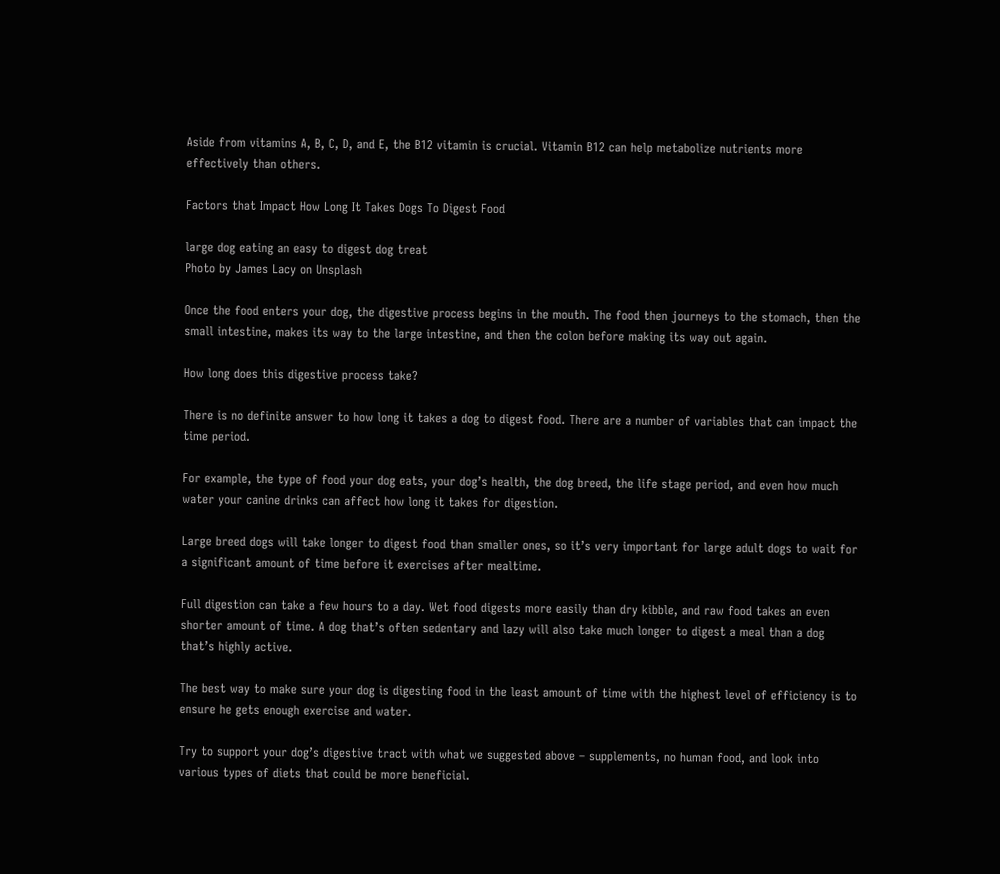Aside from vitamins A, B, C, D, and E, the B12 vitamin is crucial. Vitamin B12 can help metabolize nutrients more effectively than others.

Factors that Impact How Long It Takes Dogs To Digest Food

large dog eating an easy to digest dog treat
Photo by James Lacy on Unsplash

Once the food enters your dog, the digestive process begins in the mouth. The food then journeys to the stomach, then the small intestine, makes its way to the large intestine, and then the colon before making its way out again.

How long does this digestive process take?

There is no definite answer to how long it takes a dog to digest food. There are a number of variables that can impact the time period.

For example, the type of food your dog eats, your dog’s health, the dog breed, the life stage period, and even how much water your canine drinks can affect how long it takes for digestion.

Large breed dogs will take longer to digest food than smaller ones, so it’s very important for large adult dogs to wait for a significant amount of time before it exercises after mealtime.

Full digestion can take a few hours to a day. Wet food digests more easily than dry kibble, and raw food takes an even shorter amount of time. A dog that’s often sedentary and lazy will also take much longer to digest a meal than a dog that’s highly active.

The best way to make sure your dog is digesting food in the least amount of time with the highest level of efficiency is to ensure he gets enough exercise and water.

Try to support your dog’s digestive tract with what we suggested above – supplements, no human food, and look into various types of diets that could be more beneficial.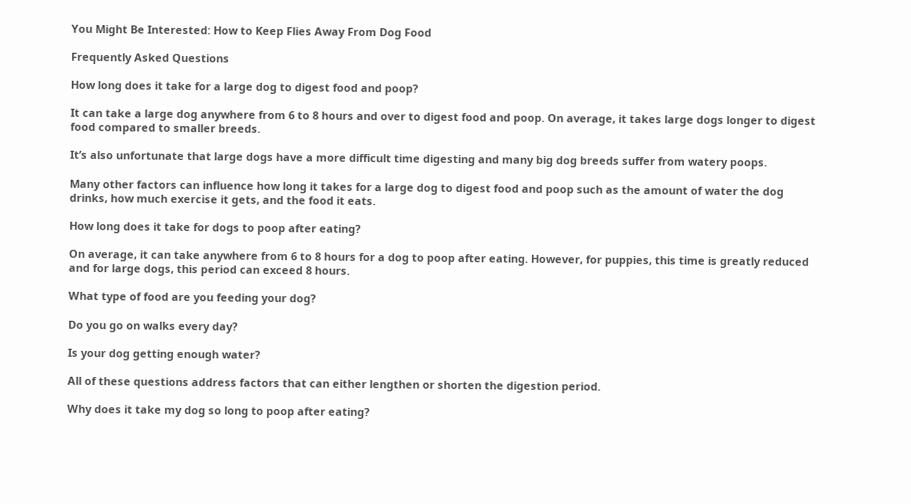You Might Be Interested: How to Keep Flies Away From Dog Food

Frequently Asked Questions

How long does it take for a large dog to digest food and poop?

It can take a large dog anywhere from 6 to 8 hours and over to digest food and poop. On average, it takes large dogs longer to digest food compared to smaller breeds.

It’s also unfortunate that large dogs have a more difficult time digesting and many big dog breeds suffer from watery poops.

Many other factors can influence how long it takes for a large dog to digest food and poop such as the amount of water the dog drinks, how much exercise it gets, and the food it eats.

How long does it take for dogs to poop after eating?

On average, it can take anywhere from 6 to 8 hours for a dog to poop after eating. However, for puppies, this time is greatly reduced and for large dogs, this period can exceed 8 hours.

What type of food are you feeding your dog?

Do you go on walks every day?

Is your dog getting enough water?

All of these questions address factors that can either lengthen or shorten the digestion period.

Why does it take my dog so long to poop after eating?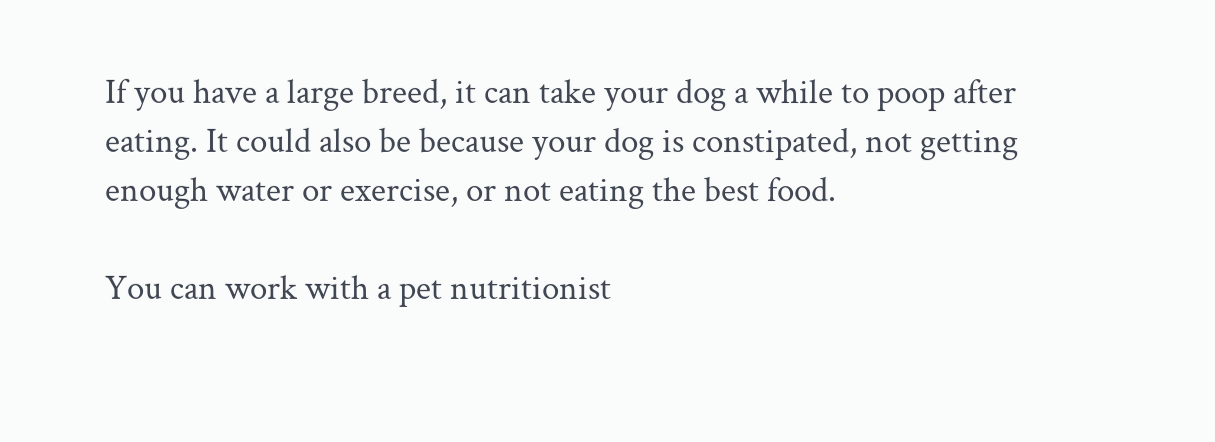If you have a large breed, it can take your dog a while to poop after eating. It could also be because your dog is constipated, not getting enough water or exercise, or not eating the best food.

You can work with a pet nutritionist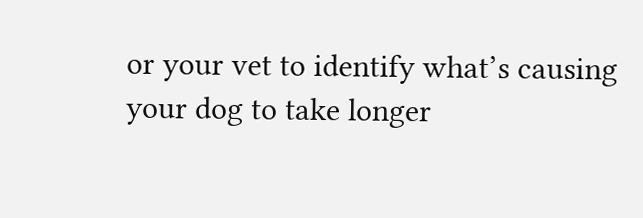or your vet to identify what’s causing your dog to take longer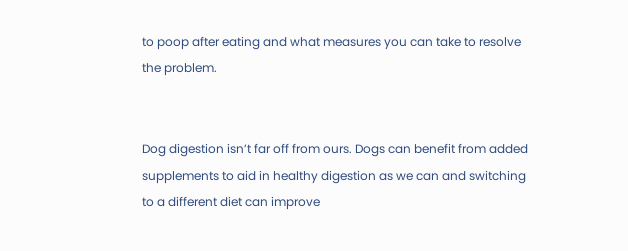to poop after eating and what measures you can take to resolve the problem.


Dog digestion isn’t far off from ours. Dogs can benefit from added supplements to aid in healthy digestion as we can and switching to a different diet can improve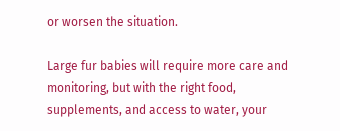or worsen the situation.

Large fur babies will require more care and monitoring, but with the right food, supplements, and access to water, your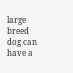large breed dog can have a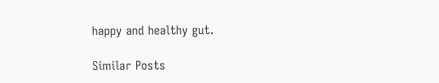happy and healthy gut.

Similar Posts